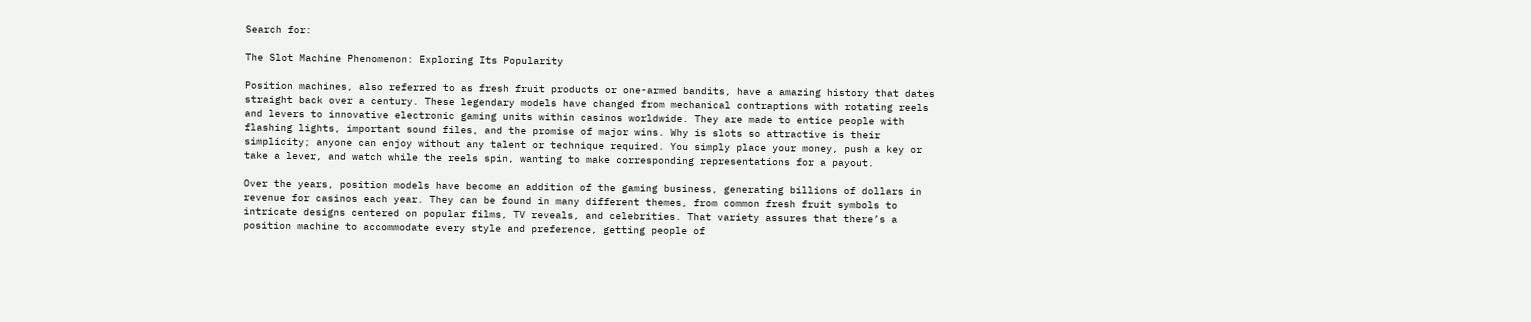Search for:

The Slot Machine Phenomenon: Exploring Its Popularity

Position machines, also referred to as fresh fruit products or one-armed bandits, have a amazing history that dates straight back over a century. These legendary models have changed from mechanical contraptions with rotating reels and levers to innovative electronic gaming units within casinos worldwide. They are made to entice people with flashing lights, important sound files, and the promise of major wins. Why is slots so attractive is their simplicity; anyone can enjoy without any talent or technique required. You simply place your money, push a key or take a lever, and watch while the reels spin, wanting to make corresponding representations for a payout.

Over the years, position models have become an addition of the gaming business, generating billions of dollars in revenue for casinos each year. They can be found in many different themes, from common fresh fruit symbols to intricate designs centered on popular films, TV reveals, and celebrities. That variety assures that there’s a position machine to accommodate every style and preference, getting people of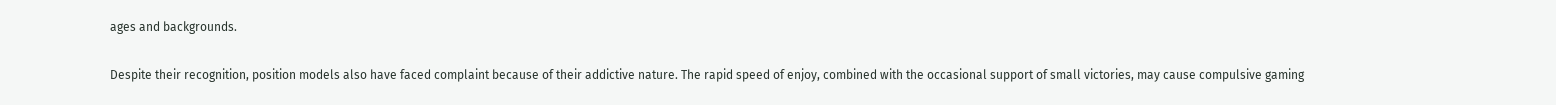ages and backgrounds.

Despite their recognition, position models also have faced complaint because of their addictive nature. The rapid speed of enjoy, combined with the occasional support of small victories, may cause compulsive gaming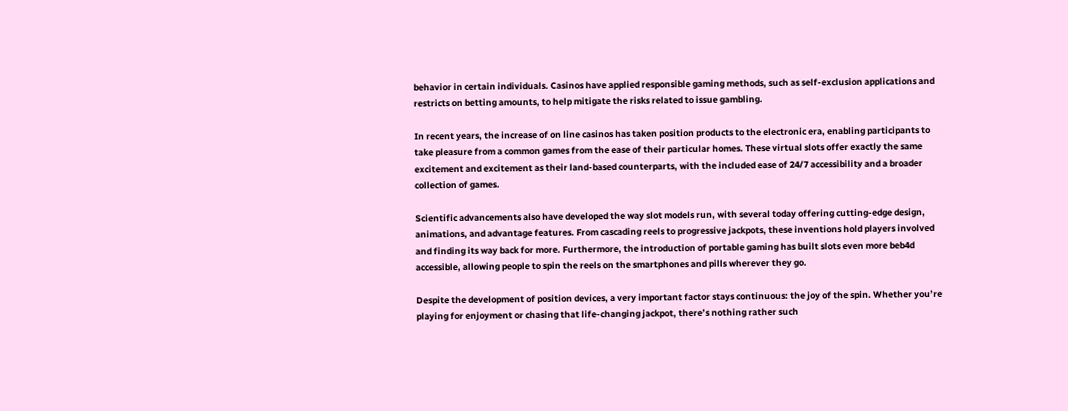behavior in certain individuals. Casinos have applied responsible gaming methods, such as self-exclusion applications and restricts on betting amounts, to help mitigate the risks related to issue gambling.

In recent years, the increase of on line casinos has taken position products to the electronic era, enabling participants to take pleasure from a common games from the ease of their particular homes. These virtual slots offer exactly the same excitement and excitement as their land-based counterparts, with the included ease of 24/7 accessibility and a broader collection of games.

Scientific advancements also have developed the way slot models run, with several today offering cutting-edge design, animations, and advantage features. From cascading reels to progressive jackpots, these inventions hold players involved and finding its way back for more. Furthermore, the introduction of portable gaming has built slots even more beb4d accessible, allowing people to spin the reels on the smartphones and pills wherever they go.

Despite the development of position devices, a very important factor stays continuous: the joy of the spin. Whether you’re playing for enjoyment or chasing that life-changing jackpot, there’s nothing rather such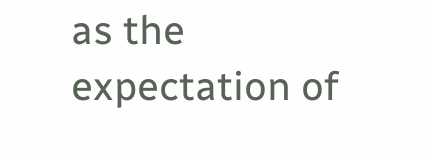as the expectation of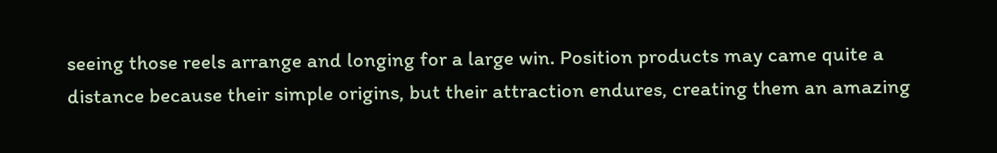seeing those reels arrange and longing for a large win. Position products may came quite a distance because their simple origins, but their attraction endures, creating them an amazing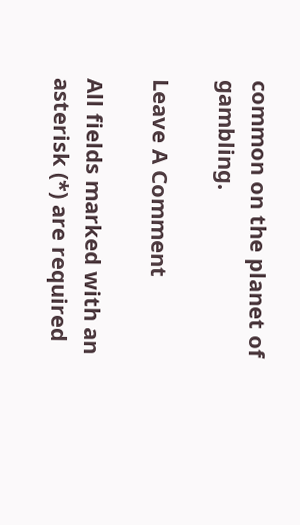common on the planet of gambling.

Leave A Comment

All fields marked with an asterisk (*) are required